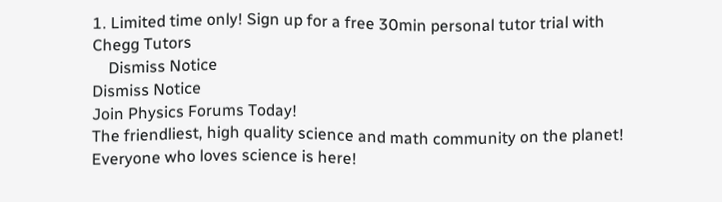1. Limited time only! Sign up for a free 30min personal tutor trial with Chegg Tutors
    Dismiss Notice
Dismiss Notice
Join Physics Forums Today!
The friendliest, high quality science and math community on the planet! Everyone who loves science is here!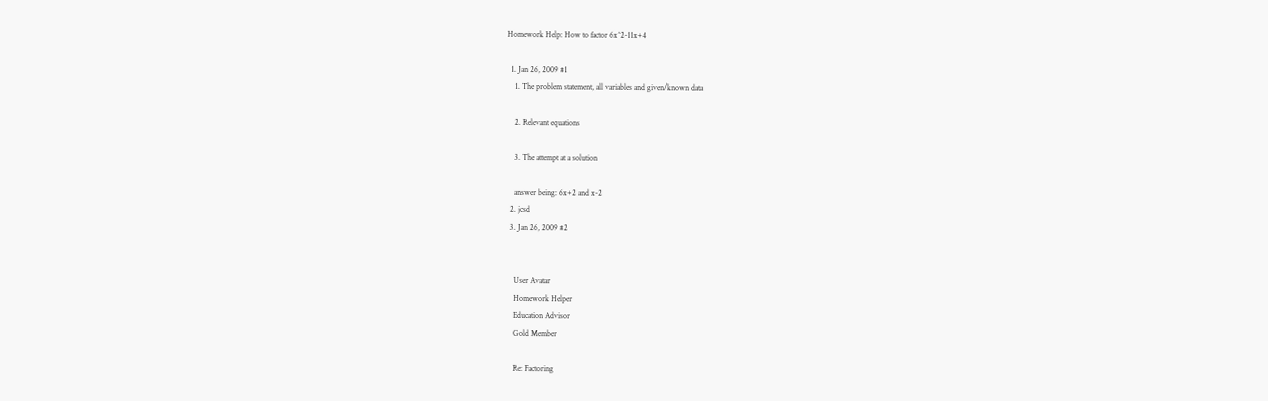Homework Help: How to factor 6x^2-11x+4

  1. Jan 26, 2009 #1
    1. The problem statement, all variables and given/known data

    2. Relevant equations

    3. The attempt at a solution

    answer being: 6x+2 and x-2
  2. jcsd
  3. Jan 26, 2009 #2


    User Avatar
    Homework Helper
    Education Advisor
    Gold Member

    Re: Factoring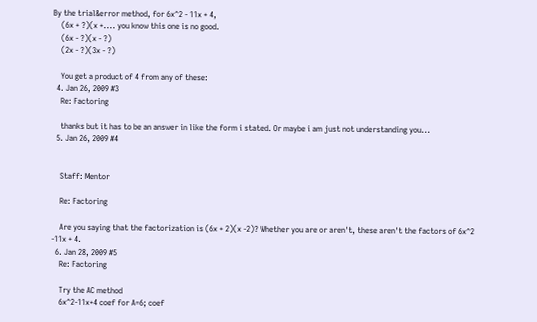By the trial&error method, for 6x^2 - 11x + 4,
    (6x + ?)(x +.... you know this one is no good.
    (6x - ?)(x - ?)
    (2x - ?)(3x - ?)

    You get a product of 4 from any of these:
  4. Jan 26, 2009 #3
    Re: Factoring

    thanks but it has to be an answer in like the form i stated. Or maybe i am just not understanding you...
  5. Jan 26, 2009 #4


    Staff: Mentor

    Re: Factoring

    Are you saying that the factorization is (6x + 2)(x -2)? Whether you are or aren't, these aren't the factors of 6x^2 -11x + 4.
  6. Jan 28, 2009 #5
    Re: Factoring

    Try the AC method
    6x^2-11x+4 coef for A=6; coef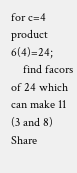for c=4 product 6(4)=24;
    find facors of 24 which can make 11 (3 and 8)
Share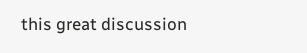this great discussion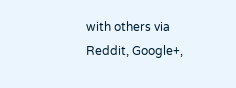with others via Reddit, Google+,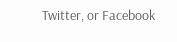Twitter, or Facebook